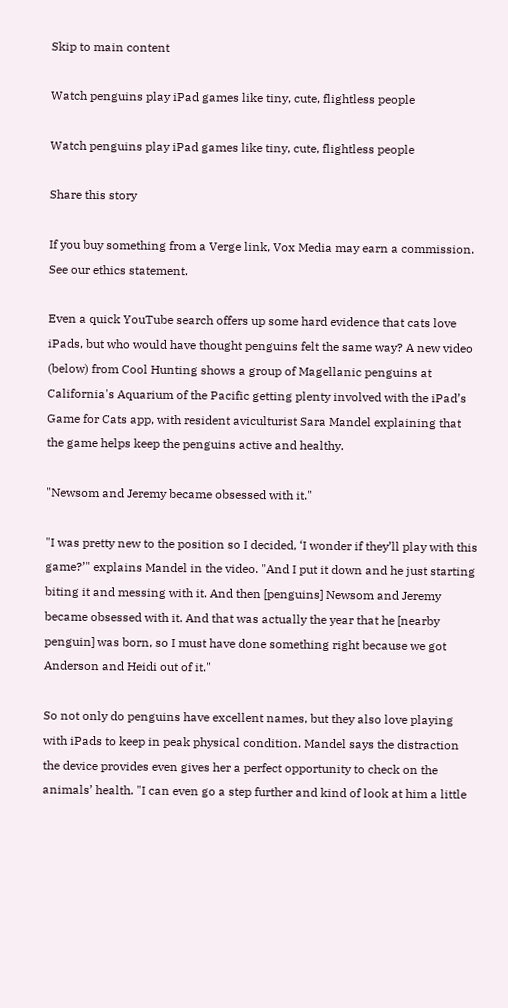Skip to main content

Watch penguins play iPad games like tiny, cute, flightless people

Watch penguins play iPad games like tiny, cute, flightless people

Share this story

If you buy something from a Verge link, Vox Media may earn a commission. See our ethics statement.

Even a quick YouTube search offers up some hard evidence that cats love iPads, but who would have thought penguins felt the same way? A new video (below) from Cool Hunting shows a group of Magellanic penguins at California's Aquarium of the Pacific getting plenty involved with the iPad’s Game for Cats app, with resident aviculturist Sara Mandel explaining that the game helps keep the penguins active and healthy.

"Newsom and Jeremy became obsessed with it."

"I was pretty new to the position so I decided, ‘I wonder if they’ll play with this game?’" explains Mandel in the video. "And I put it down and he just starting biting it and messing with it. And then [penguins] Newsom and Jeremy became obsessed with it. And that was actually the year that he [nearby penguin] was born, so I must have done something right because we got Anderson and Heidi out of it."

So not only do penguins have excellent names, but they also love playing with iPads to keep in peak physical condition. Mandel says the distraction the device provides even gives her a perfect opportunity to check on the animals’ health. "I can even go a step further and kind of look at him a little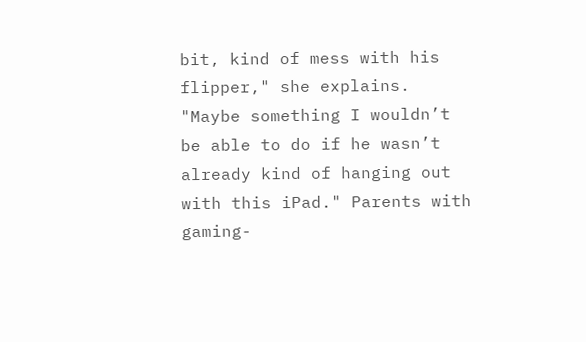bit, kind of mess with his flipper," she explains. "Maybe something I wouldn’t be able to do if he wasn’t already kind of hanging out with this iPad." Parents with gaming-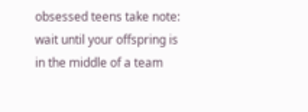obsessed teens take note: wait until your offspring is in the middle of a team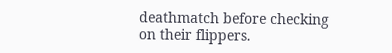deathmatch before checking on their flippers.